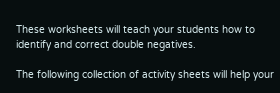These worksheets will teach your students how to identify and correct double negatives.

The following collection of activity sheets will help your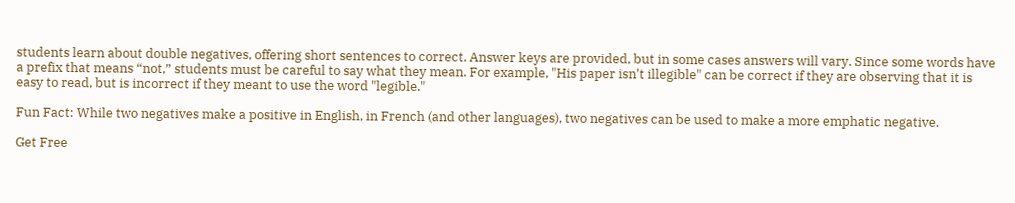students learn about double negatives, offering short sentences to correct. Answer keys are provided, but in some cases answers will vary. Since some words have a prefix that means “not,” students must be careful to say what they mean. For example, "His paper isn't illegible" can be correct if they are observing that it is easy to read, but is incorrect if they meant to use the word "legible."

Fun Fact: While two negatives make a positive in English, in French (and other languages), two negatives can be used to make a more emphatic negative.

Get Free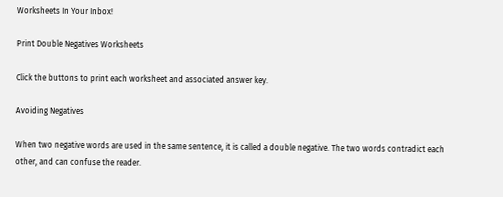Worksheets In Your Inbox!

Print Double Negatives Worksheets

Click the buttons to print each worksheet and associated answer key.

Avoiding Negatives

When two negative words are used in the same sentence, it is called a double negative. The two words contradict each other, and can confuse the reader.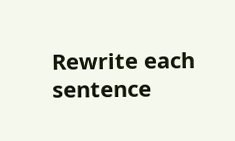Rewrite each sentence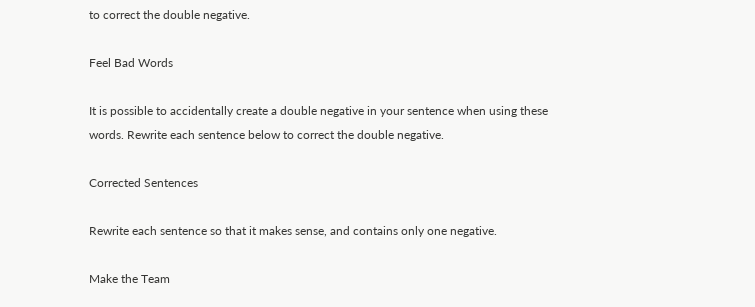to correct the double negative.

Feel Bad Words

It is possible to accidentally create a double negative in your sentence when using these words. Rewrite each sentence below to correct the double negative.

Corrected Sentences

Rewrite each sentence so that it makes sense, and contains only one negative.

Make the Team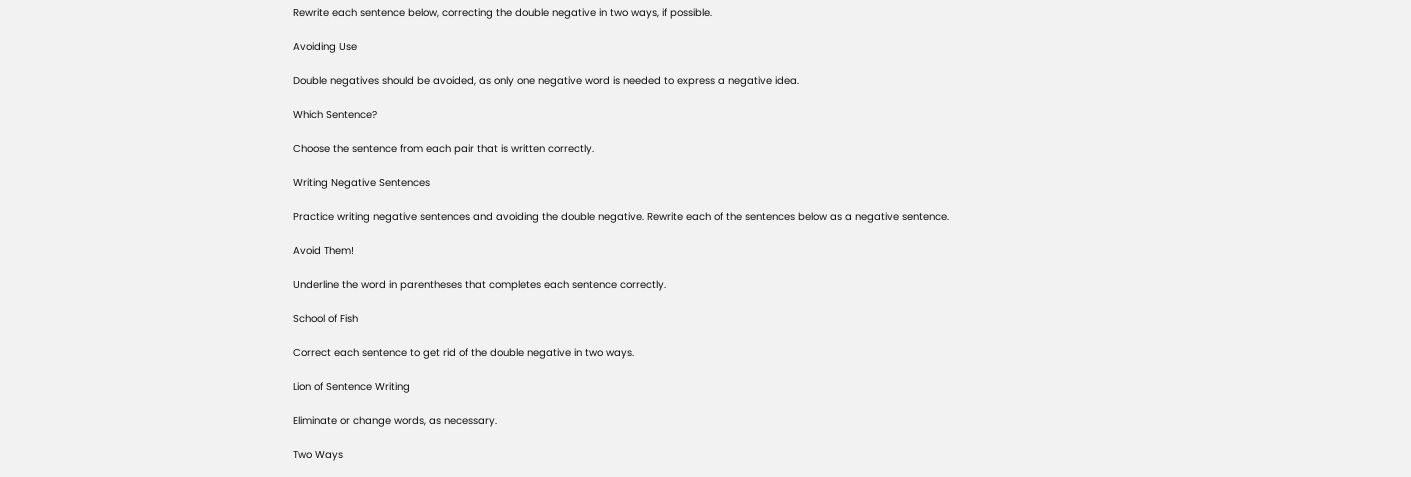Rewrite each sentence below, correcting the double negative in two ways, if possible.

Avoiding Use

Double negatives should be avoided, as only one negative word is needed to express a negative idea.

Which Sentence?

Choose the sentence from each pair that is written correctly.

Writing Negative Sentences

Practice writing negative sentences and avoiding the double negative. Rewrite each of the sentences below as a negative sentence.

Avoid Them!

Underline the word in parentheses that completes each sentence correctly.

School of Fish

Correct each sentence to get rid of the double negative in two ways.

Lion of Sentence Writing

Eliminate or change words, as necessary.

Two Ways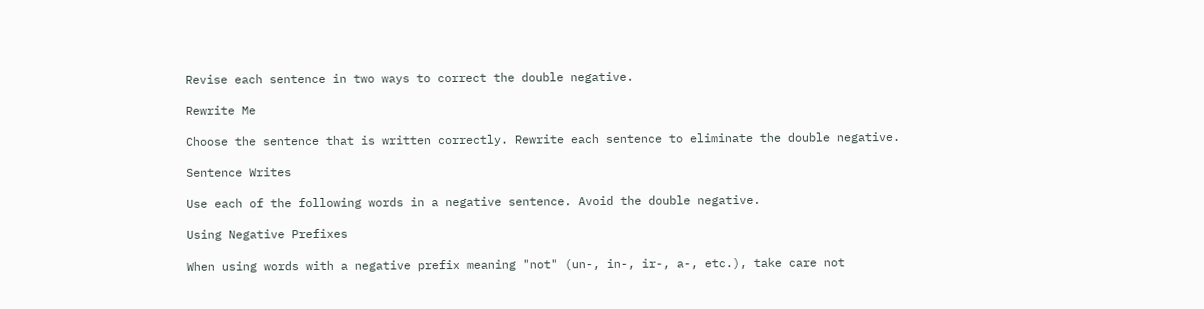Revise each sentence in two ways to correct the double negative.

Rewrite Me

Choose the sentence that is written correctly. Rewrite each sentence to eliminate the double negative.

Sentence Writes

Use each of the following words in a negative sentence. Avoid the double negative.

Using Negative Prefixes

When using words with a negative prefix meaning "not" (un-, in-, ir-, a-, etc.), take care not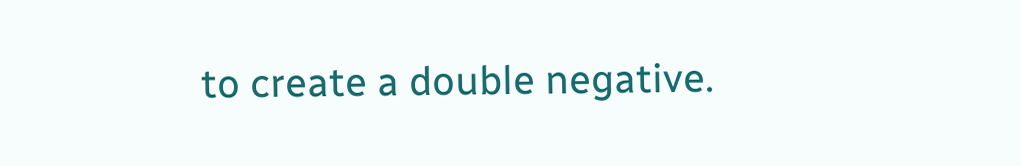to create a double negative.